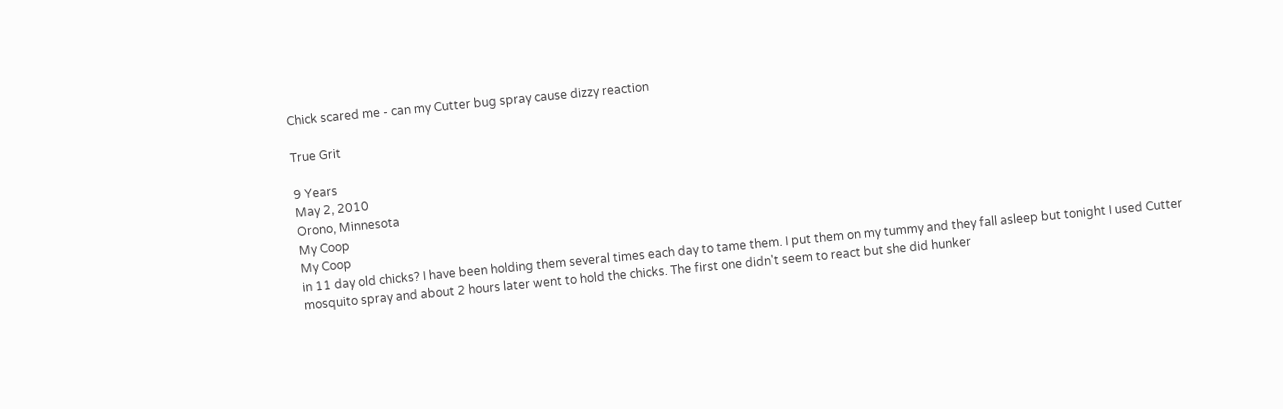Chick scared me - can my Cutter bug spray cause dizzy reaction

True Grit

9 Years
May 2, 2010
Orono, Minnesota
My Coop
My Coop
in 11 day old chicks? I have been holding them several times each day to tame them. I put them on my tummy and they fall asleep but tonight I used Cutter mosquito spray and about 2 hours later went to hold the chicks. The first one didn't seem to react but she did hunker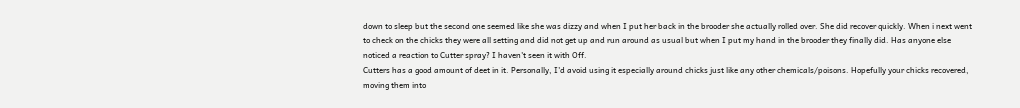down to sleep but the second one seemed like she was dizzy and when I put her back in the brooder she actually rolled over. She did recover quickly. When i next went to check on the chicks they were all setting and did not get up and run around as usual but when I put my hand in the brooder they finally did. Has anyone else noticed a reaction to Cutter spray? I haven't seen it with Off.
Cutters has a good amount of deet in it. Personally, I'd avoid using it especially around chicks just like any other chemicals/poisons. Hopefully your chicks recovered, moving them into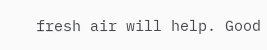fresh air will help. Good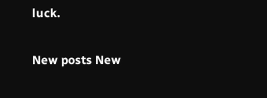luck.

New posts New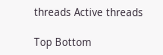threads Active threads

Top Bottom